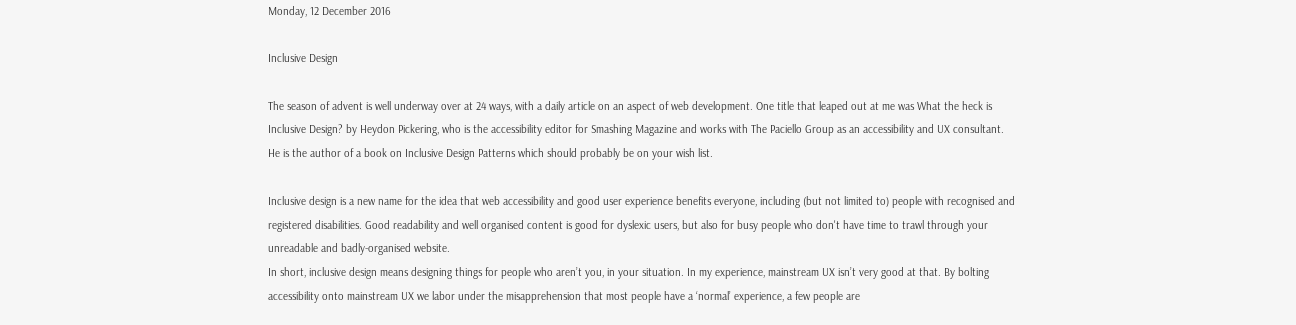Monday, 12 December 2016

Inclusive Design

The season of advent is well underway over at 24 ways, with a daily article on an aspect of web development. One title that leaped out at me was What the heck is Inclusive Design? by Heydon Pickering, who is the accessibility editor for Smashing Magazine and works with The Paciello Group as an accessibility and UX consultant. He is the author of a book on Inclusive Design Patterns which should probably be on your wish list.

Inclusive design is a new name for the idea that web accessibility and good user experience benefits everyone, including (but not limited to) people with recognised and registered disabilities. Good readability and well organised content is good for dyslexic users, but also for busy people who don't have time to trawl through your unreadable and badly-organised website.
In short, inclusive design means designing things for people who aren’t you, in your situation. In my experience, mainstream UX isn’t very good at that. By bolting accessibility onto mainstream UX we labor under the misapprehension that most people have a ‘normal’ experience, a few people are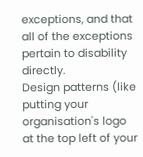exceptions, and that all of the exceptions pertain to disability directly.
Design patterns (like putting your organisation's logo at the top left of your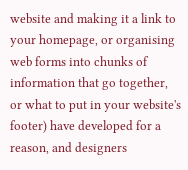website and making it a link to your homepage, or organising web forms into chunks of information that go together, or what to put in your website's footer) have developed for a reason, and designers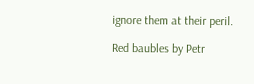ignore them at their peril.

Red baubles by Petr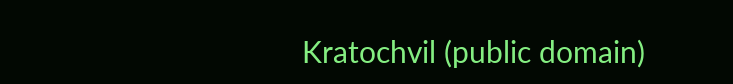Kratochvil (public domain)